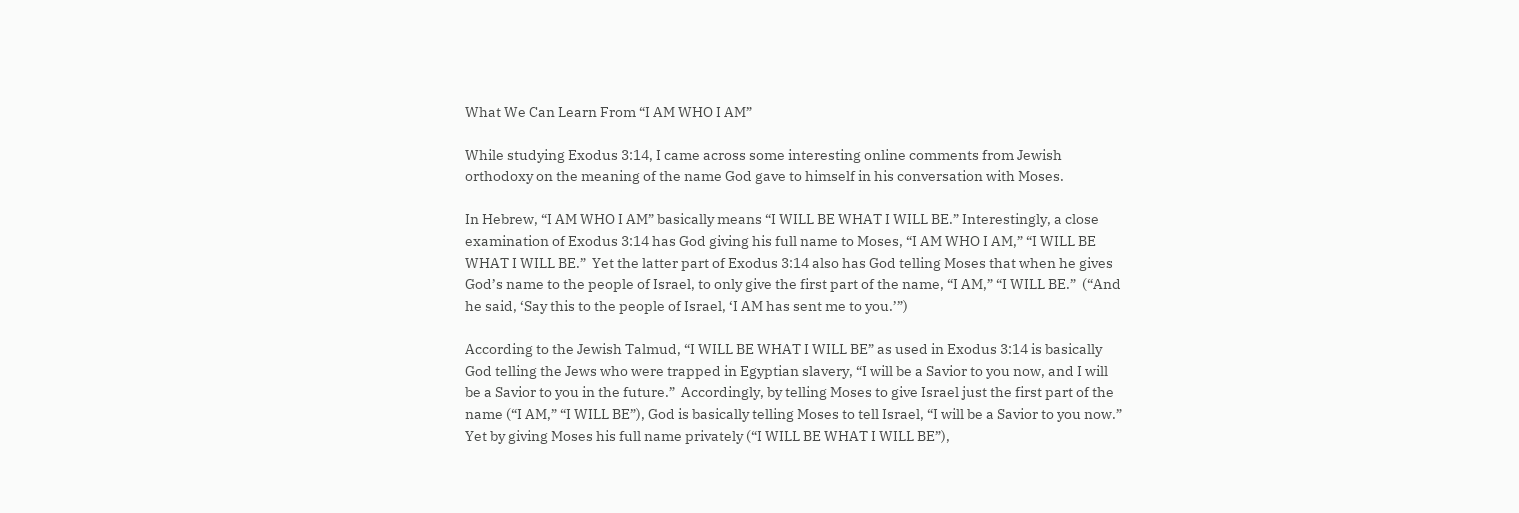What We Can Learn From “I AM WHO I AM”

While studying Exodus 3:14, I came across some interesting online comments from Jewish orthodoxy on the meaning of the name God gave to himself in his conversation with Moses.

In Hebrew, “I AM WHO I AM” basically means “I WILL BE WHAT I WILL BE.” Interestingly, a close examination of Exodus 3:14 has God giving his full name to Moses, “I AM WHO I AM,” “I WILL BE WHAT I WILL BE.”  Yet the latter part of Exodus 3:14 also has God telling Moses that when he gives God’s name to the people of Israel, to only give the first part of the name, “I AM,” “I WILL BE.”  (“And he said, ‘Say this to the people of Israel, ‘I AM has sent me to you.’”)

According to the Jewish Talmud, “I WILL BE WHAT I WILL BE” as used in Exodus 3:14 is basically God telling the Jews who were trapped in Egyptian slavery, “I will be a Savior to you now, and I will be a Savior to you in the future.”  Accordingly, by telling Moses to give Israel just the first part of the name (“I AM,” “I WILL BE”), God is basically telling Moses to tell Israel, “I will be a Savior to you now.”  Yet by giving Moses his full name privately (“I WILL BE WHAT I WILL BE”),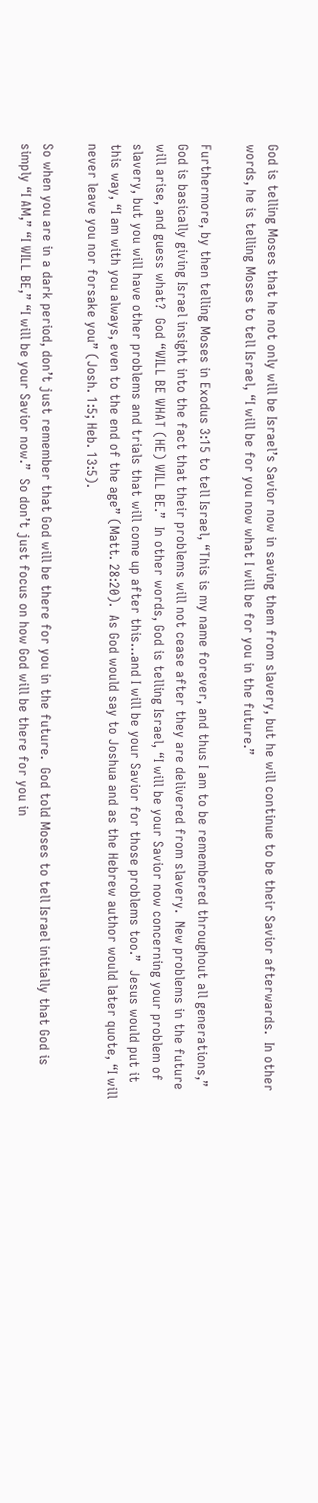God is telling Moses that he not only will be Israel’s Savior now in saving them from slavery, but he will continue to be their Savior afterwards.  In other words, he is telling Moses to tell Israel, “I will be for you now what I will be for you in the future.”

Furthermore, by then telling Moses in Exodus 3:15 to tell Israel, “This is my name forever, and thus I am to be remembered throughout all generations,” God is basically giving Israel insight into the fact that their problems will not cease after they are delivered from slavery.  New problems in the future will arise, and guess what?  God “WILL BE WHAT (HE) WILL BE.”  In other words, God is telling Israel, “I will be your Savior now concerning your problem of slavery, but you will have other problems and trials that will come up after this…and I will be your Savior for those problems too.”  Jesus would put it this way, “I am with you always, even to the end of the age” (Matt. 28:20).  As God would say to Joshua and as the Hebrew author would later quote, “I will never leave you nor forsake you” (Josh. 1:5; Heb. 13:5).

So when you are in a dark period, don’t just remember that God will be there for you in the future.  God told Moses to tell Israel initially that God is simply “I AM,” “I WILL BE,” “I will be your Savior now.”  So don’t just focus on how God will be there for you in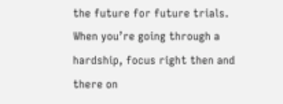the future for future trials.  When you’re going through a hardship, focus right then and there on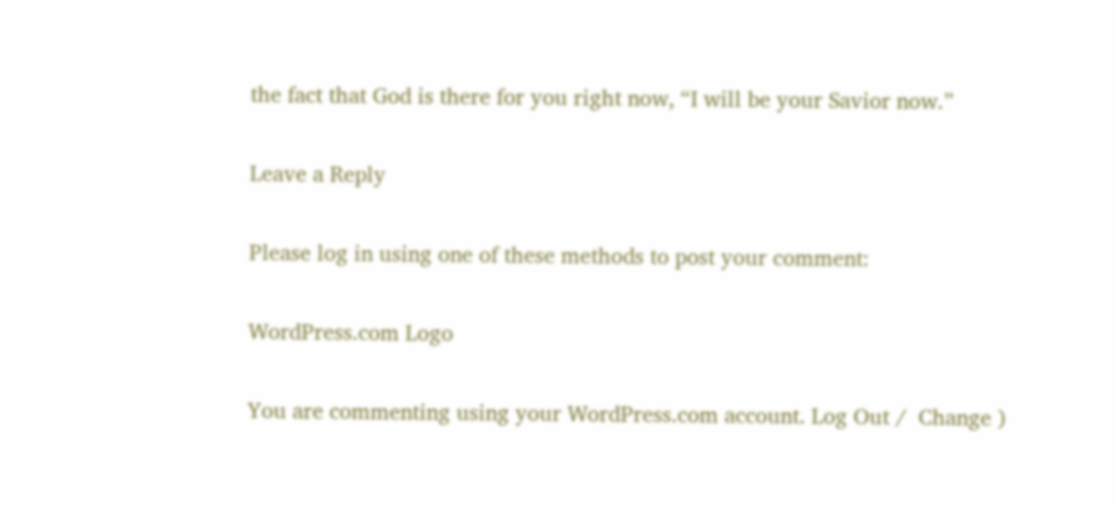the fact that God is there for you right now, “I will be your Savior now.”

Leave a Reply

Please log in using one of these methods to post your comment:

WordPress.com Logo

You are commenting using your WordPress.com account. Log Out /  Change )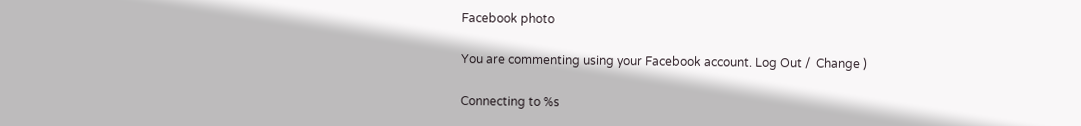Facebook photo

You are commenting using your Facebook account. Log Out /  Change )

Connecting to %s